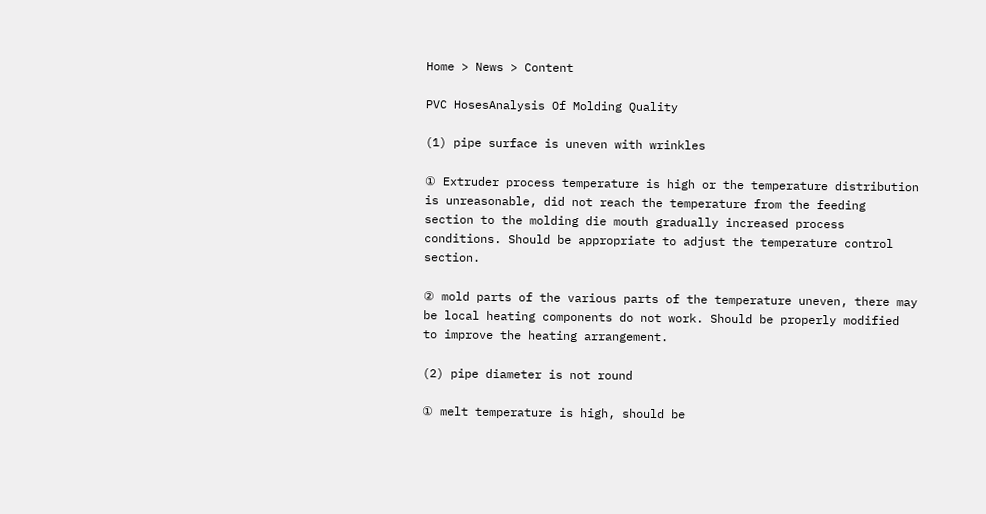Home > News > Content

PVC HosesAnalysis Of Molding Quality

(1) pipe surface is uneven with wrinkles

① Extruder process temperature is high or the temperature distribution is unreasonable, did not reach the temperature from the feeding section to the molding die mouth gradually increased process conditions. Should be appropriate to adjust the temperature control section.

② mold parts of the various parts of the temperature uneven, there may be local heating components do not work. Should be properly modified to improve the heating arrangement.

(2) pipe diameter is not round

① melt temperature is high, should be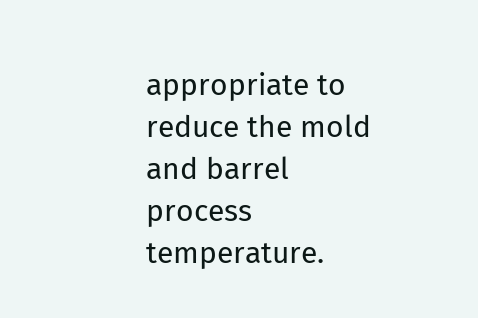appropriate to reduce the mold and barrel process temperature.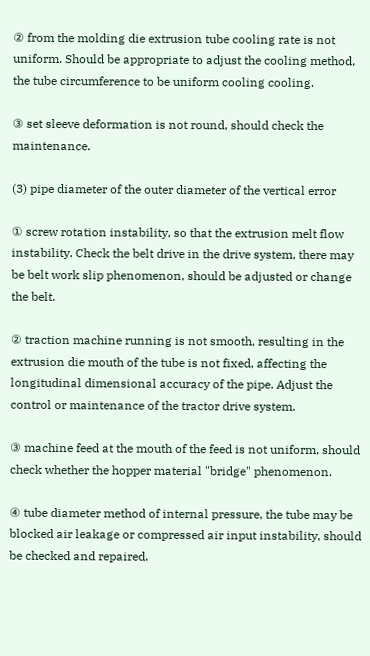② from the molding die extrusion tube cooling rate is not uniform. Should be appropriate to adjust the cooling method, the tube circumference to be uniform cooling cooling.

③ set sleeve deformation is not round, should check the maintenance.

(3) pipe diameter of the outer diameter of the vertical error

① screw rotation instability, so that the extrusion melt flow instability. Check the belt drive in the drive system, there may be belt work slip phenomenon, should be adjusted or change the belt.

② traction machine running is not smooth, resulting in the extrusion die mouth of the tube is not fixed, affecting the longitudinal dimensional accuracy of the pipe. Adjust the control or maintenance of the tractor drive system.

③ machine feed at the mouth of the feed is not uniform, should check whether the hopper material "bridge" phenomenon.

④ tube diameter method of internal pressure, the tube may be blocked air leakage or compressed air input instability, should be checked and repaired.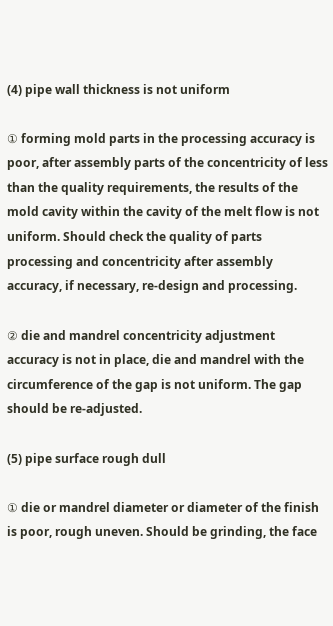(4) pipe wall thickness is not uniform

① forming mold parts in the processing accuracy is poor, after assembly parts of the concentricity of less than the quality requirements, the results of the mold cavity within the cavity of the melt flow is not uniform. Should check the quality of parts processing and concentricity after assembly accuracy, if necessary, re-design and processing.

② die and mandrel concentricity adjustment accuracy is not in place, die and mandrel with the circumference of the gap is not uniform. The gap should be re-adjusted.

(5) pipe surface rough dull

① die or mandrel diameter or diameter of the finish is poor, rough uneven. Should be grinding, the face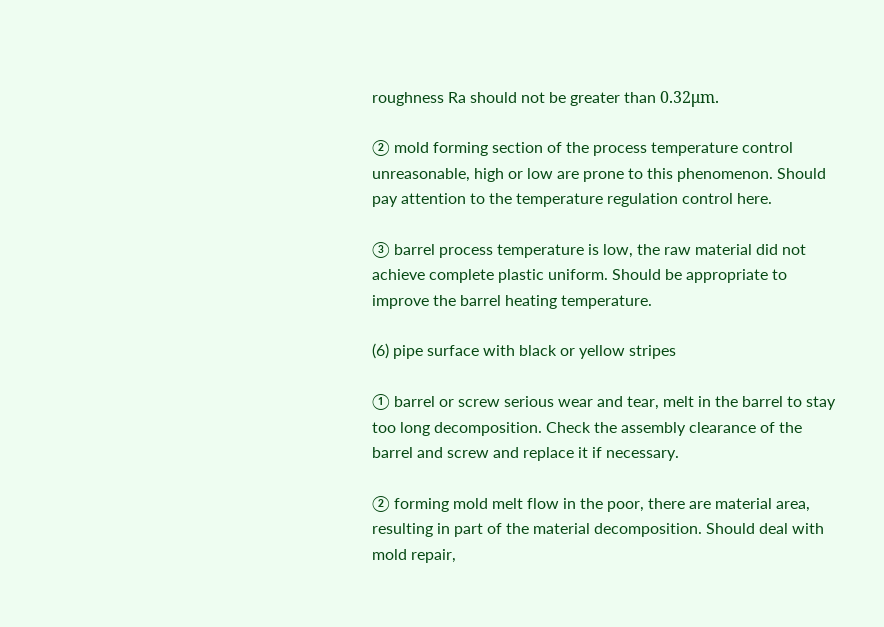roughness Ra should not be greater than 0.32μm.

② mold forming section of the process temperature control unreasonable, high or low are prone to this phenomenon. Should pay attention to the temperature regulation control here.

③ barrel process temperature is low, the raw material did not achieve complete plastic uniform. Should be appropriate to improve the barrel heating temperature.

(6) pipe surface with black or yellow stripes

① barrel or screw serious wear and tear, melt in the barrel to stay too long decomposition. Check the assembly clearance of the barrel and screw and replace it if necessary.

② forming mold melt flow in the poor, there are material area, resulting in part of the material decomposition. Should deal with mold repair,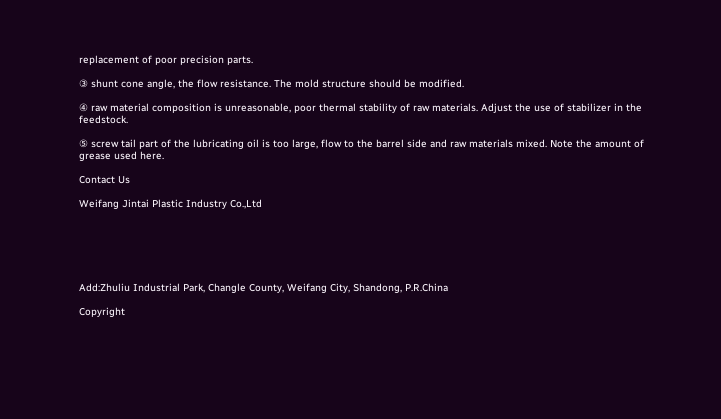replacement of poor precision parts.

③ shunt cone angle, the flow resistance. The mold structure should be modified.

④ raw material composition is unreasonable, poor thermal stability of raw materials. Adjust the use of stabilizer in the feedstock.

⑤ screw tail part of the lubricating oil is too large, flow to the barrel side and raw materials mixed. Note the amount of grease used here.

Contact Us

Weifang Jintai Plastic Industry Co.,Ltd






Add:Zhuliu Industrial Park, Changle County, Weifang City, Shandong, P.R.China

Copyright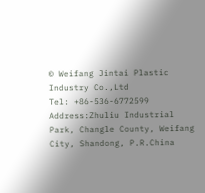© Weifang Jintai Plastic Industry Co.,Ltd
Tel: +86-536-6772599
Address:Zhuliu Industrial Park, Changle County, Weifang City, Shandong, P.R.China